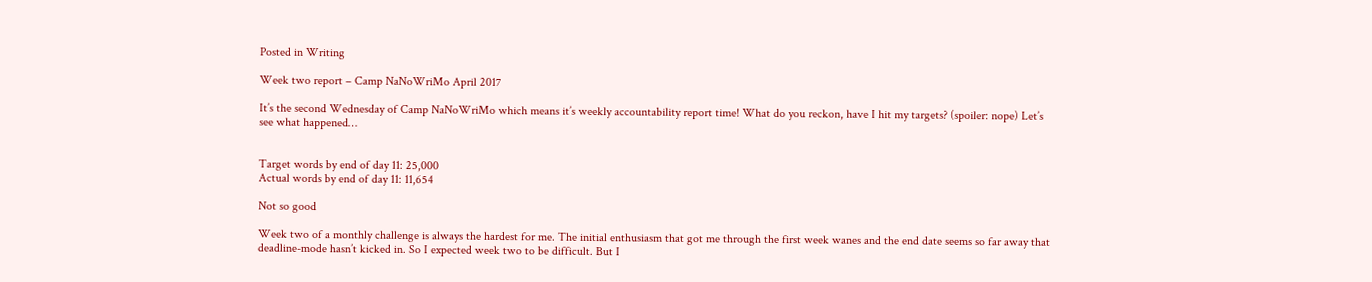Posted in Writing

Week two report – Camp NaNoWriMo April 2017

It’s the second Wednesday of Camp NaNoWriMo which means it’s weekly accountability report time! What do you reckon, have I hit my targets? (spoiler: nope) Let’s see what happened…


Target words by end of day 11: 25,000
Actual words by end of day 11: 11,654

Not so good

Week two of a monthly challenge is always the hardest for me. The initial enthusiasm that got me through the first week wanes and the end date seems so far away that deadline-mode hasn’t kicked in. So I expected week two to be difficult. But I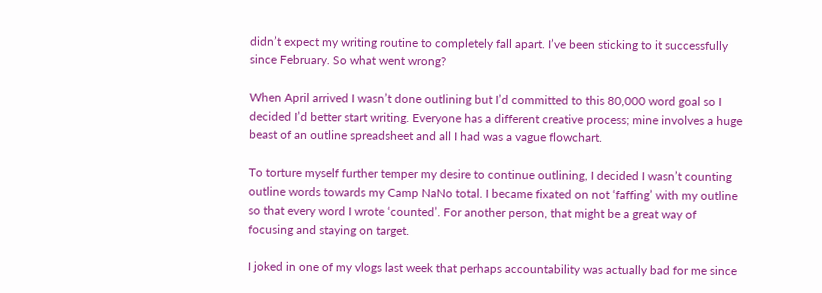didn’t expect my writing routine to completely fall apart. I’ve been sticking to it successfully since February. So what went wrong?

When April arrived I wasn’t done outlining but I’d committed to this 80,000 word goal so I decided I’d better start writing. Everyone has a different creative process; mine involves a huge beast of an outline spreadsheet and all I had was a vague flowchart.

To torture myself further temper my desire to continue outlining, I decided I wasn’t counting outline words towards my Camp NaNo total. I became fixated on not ‘faffing’ with my outline so that every word I wrote ‘counted’. For another person, that might be a great way of focusing and staying on target.

I joked in one of my vlogs last week that perhaps accountability was actually bad for me since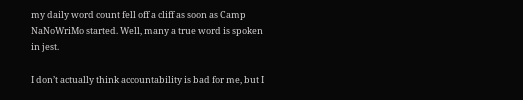my daily word count fell off a cliff as soon as Camp NaNoWriMo started. Well, many a true word is spoken in jest.

I don’t actually think accountability is bad for me, but I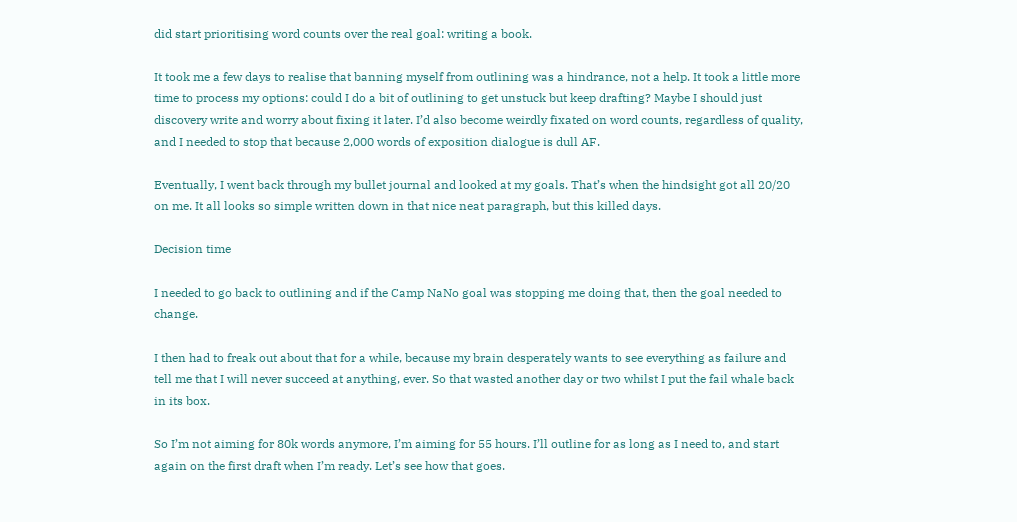did start prioritising word counts over the real goal: writing a book.

It took me a few days to realise that banning myself from outlining was a hindrance, not a help. It took a little more time to process my options: could I do a bit of outlining to get unstuck but keep drafting? Maybe I should just discovery write and worry about fixing it later. I’d also become weirdly fixated on word counts, regardless of quality, and I needed to stop that because 2,000 words of exposition dialogue is dull AF.

Eventually, I went back through my bullet journal and looked at my goals. That’s when the hindsight got all 20/20 on me. It all looks so simple written down in that nice neat paragraph, but this killed days.

Decision time

I needed to go back to outlining and if the Camp NaNo goal was stopping me doing that, then the goal needed to change.

I then had to freak out about that for a while, because my brain desperately wants to see everything as failure and tell me that I will never succeed at anything, ever. So that wasted another day or two whilst I put the fail whale back in its box.

So I’m not aiming for 80k words anymore, I’m aiming for 55 hours. I’ll outline for as long as I need to, and start again on the first draft when I’m ready. Let’s see how that goes.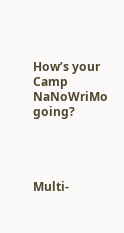How’s your Camp NaNoWriMo going?




Multi-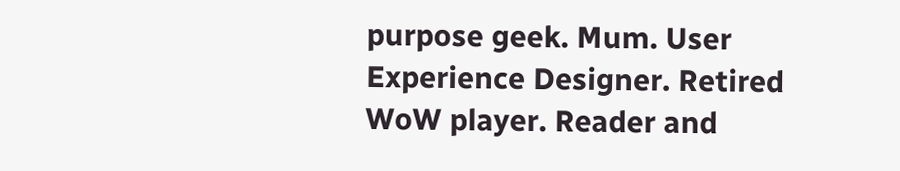purpose geek. Mum. User Experience Designer. Retired WoW player. Reader and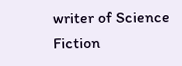writer of Science Fiction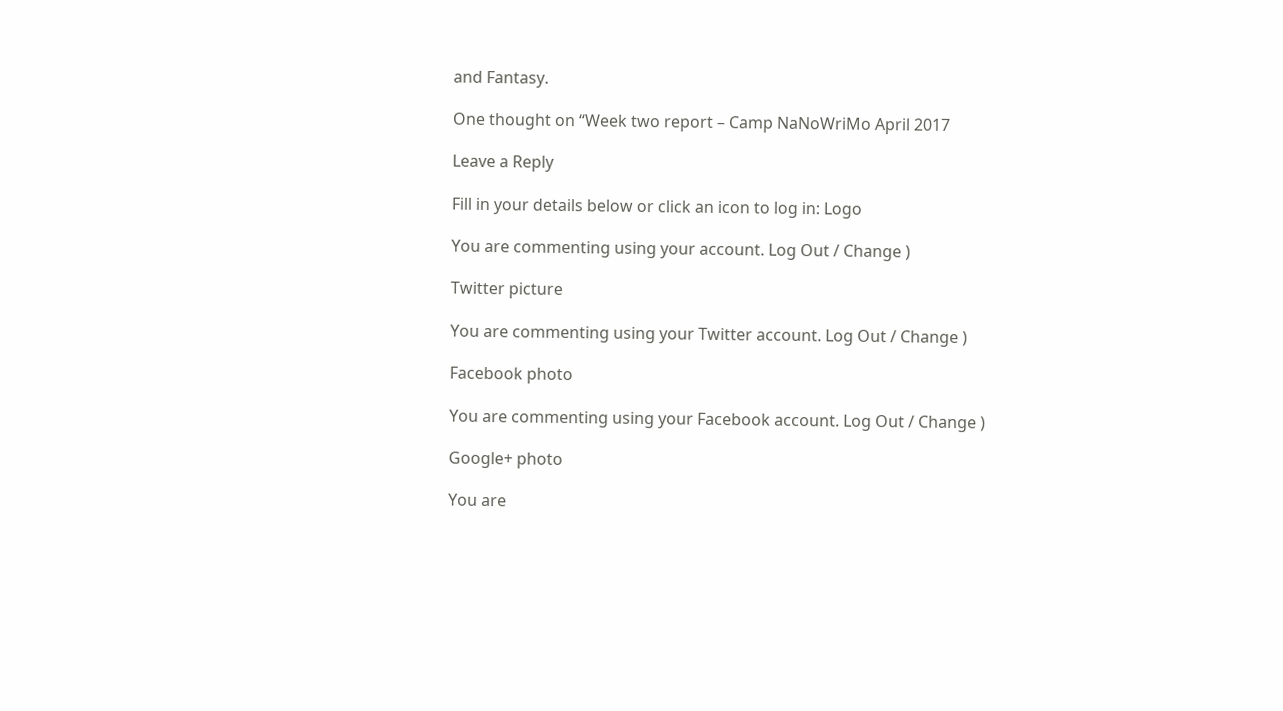and Fantasy.

One thought on “Week two report – Camp NaNoWriMo April 2017

Leave a Reply

Fill in your details below or click an icon to log in: Logo

You are commenting using your account. Log Out / Change )

Twitter picture

You are commenting using your Twitter account. Log Out / Change )

Facebook photo

You are commenting using your Facebook account. Log Out / Change )

Google+ photo

You are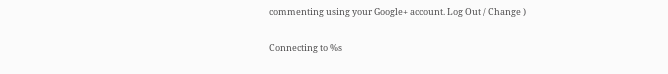commenting using your Google+ account. Log Out / Change )

Connecting to %s